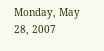Monday, May 28, 2007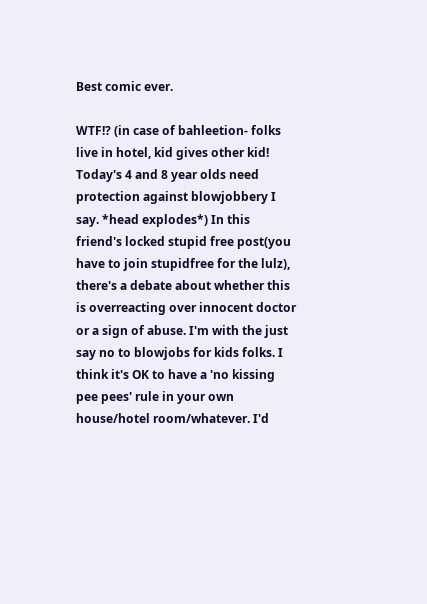Best comic ever.

WTF!? (in case of bahleetion- folks live in hotel, kid gives other kid! Today's 4 and 8 year olds need protection against blowjobbery I say. *head explodes*) In this friend's locked stupid free post(you have to join stupidfree for the lulz), there's a debate about whether this is overreacting over innocent doctor or a sign of abuse. I'm with the just say no to blowjobs for kids folks. I think it's OK to have a 'no kissing pee pees' rule in your own house/hotel room/whatever. I'd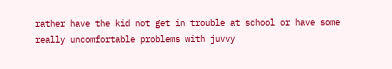rather have the kid not get in trouble at school or have some really uncomfortable problems with juvvy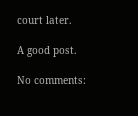court later.

A good post.

No comments: